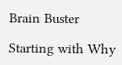Brain Buster

Starting with Why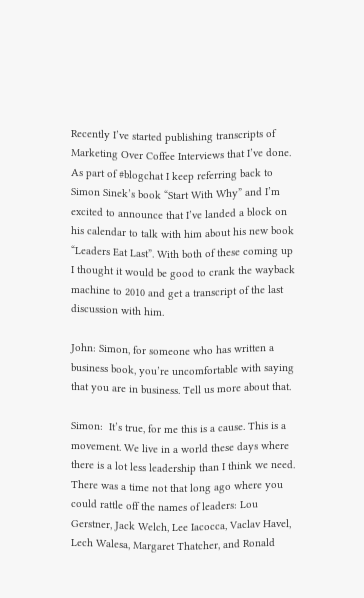Recently I’ve started publishing transcripts of Marketing Over Coffee Interviews that I’ve done. As part of #blogchat I keep referring back to Simon Sinek’s book “Start With Why” and I’m excited to announce that I’ve landed a block on his calendar to talk with him about his new book “Leaders Eat Last”. With both of these coming up I thought it would be good to crank the wayback machine to 2010 and get a transcript of the last discussion with him.

John: Simon, for someone who has written a business book, you’re uncomfortable with saying that you are in business. Tell us more about that.

Simon:  It’s true, for me this is a cause. This is a movement. We live in a world these days where there is a lot less leadership than I think we need. There was a time not that long ago where you could rattle off the names of leaders: Lou Gerstner, Jack Welch, Lee Iacocca, Vaclav Havel, Lech Walesa, Margaret Thatcher, and Ronald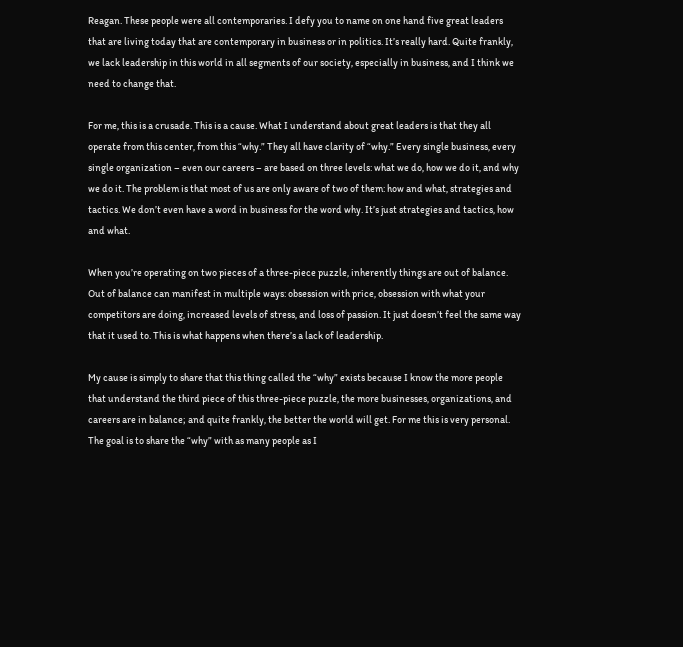Reagan. These people were all contemporaries. I defy you to name on one hand five great leaders that are living today that are contemporary in business or in politics. It’s really hard. Quite frankly, we lack leadership in this world in all segments of our society, especially in business, and I think we need to change that.

For me, this is a crusade. This is a cause. What I understand about great leaders is that they all operate from this center, from this “why.” They all have clarity of “why.” Every single business, every single organization – even our careers – are based on three levels: what we do, how we do it, and why we do it. The problem is that most of us are only aware of two of them: how and what, strategies and tactics. We don’t even have a word in business for the word why. It’s just strategies and tactics, how and what.

When you’re operating on two pieces of a three-piece puzzle, inherently things are out of balance. Out of balance can manifest in multiple ways: obsession with price, obsession with what your competitors are doing, increased levels of stress, and loss of passion. It just doesn’t feel the same way that it used to. This is what happens when there’s a lack of leadership.

My cause is simply to share that this thing called the “why” exists because I know the more people that understand the third piece of this three-piece puzzle, the more businesses, organizations, and careers are in balance; and quite frankly, the better the world will get. For me this is very personal. The goal is to share the “why” with as many people as I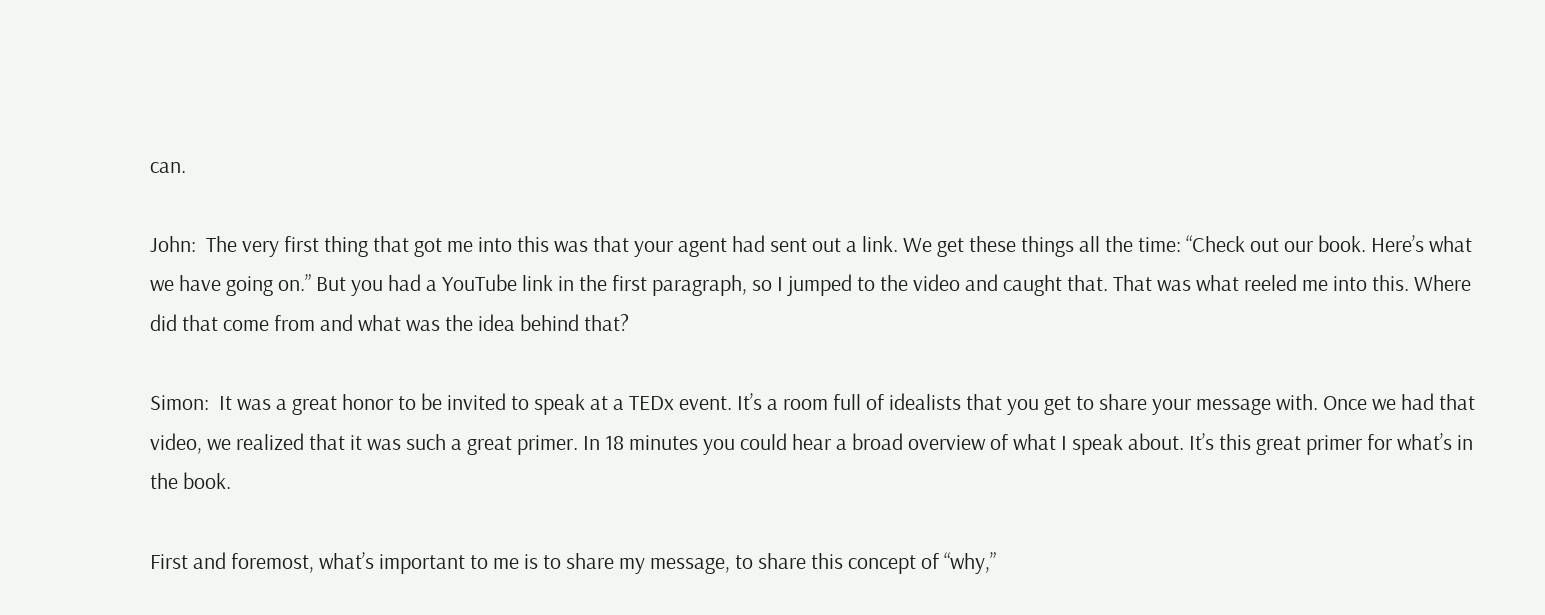can.

John:  The very first thing that got me into this was that your agent had sent out a link. We get these things all the time: “Check out our book. Here’s what we have going on.” But you had a YouTube link in the first paragraph, so I jumped to the video and caught that. That was what reeled me into this. Where did that come from and what was the idea behind that?

Simon:  It was a great honor to be invited to speak at a TEDx event. It’s a room full of idealists that you get to share your message with. Once we had that video, we realized that it was such a great primer. In 18 minutes you could hear a broad overview of what I speak about. It’s this great primer for what’s in the book.

First and foremost, what’s important to me is to share my message, to share this concept of “why,”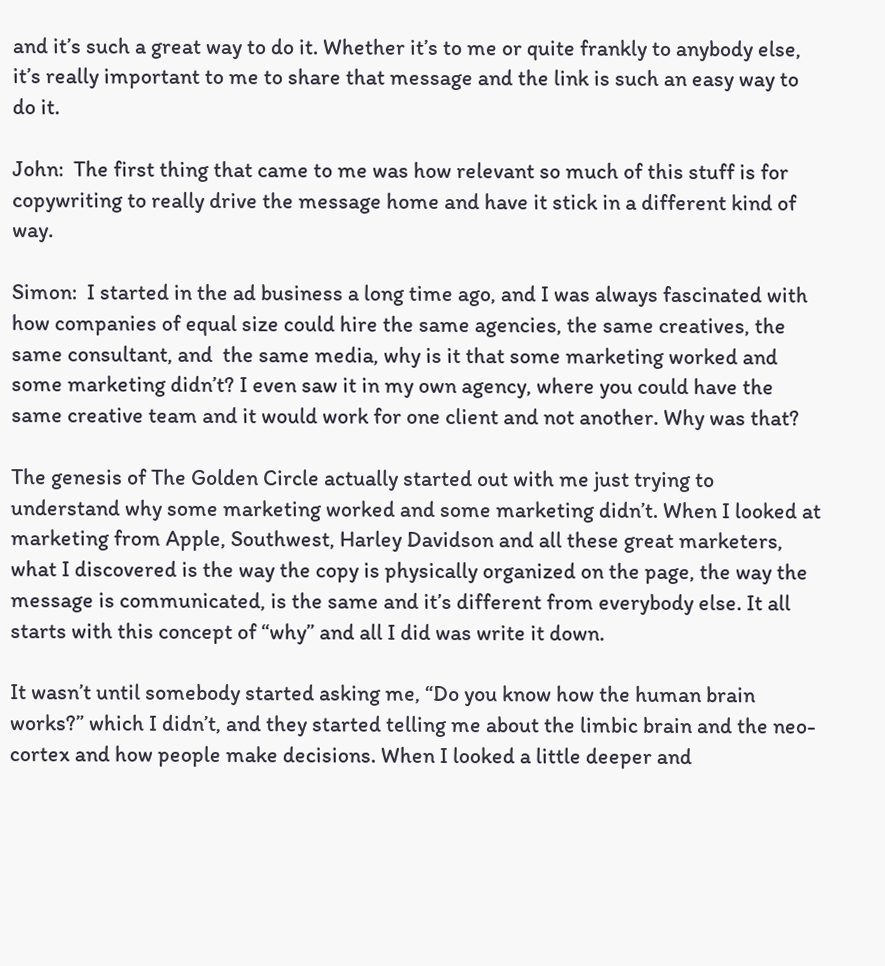and it’s such a great way to do it. Whether it’s to me or quite frankly to anybody else, it’s really important to me to share that message and the link is such an easy way to do it.

John:  The first thing that came to me was how relevant so much of this stuff is for copywriting to really drive the message home and have it stick in a different kind of way.

Simon:  I started in the ad business a long time ago, and I was always fascinated with how companies of equal size could hire the same agencies, the same creatives, the same consultant, and  the same media, why is it that some marketing worked and some marketing didn’t? I even saw it in my own agency, where you could have the same creative team and it would work for one client and not another. Why was that?

The genesis of The Golden Circle actually started out with me just trying to understand why some marketing worked and some marketing didn’t. When I looked at marketing from Apple, Southwest, Harley Davidson and all these great marketers, what I discovered is the way the copy is physically organized on the page, the way the message is communicated, is the same and it’s different from everybody else. It all starts with this concept of “why” and all I did was write it down.

It wasn’t until somebody started asking me, “Do you know how the human brain works?” which I didn’t, and they started telling me about the limbic brain and the neo-cortex and how people make decisions. When I looked a little deeper and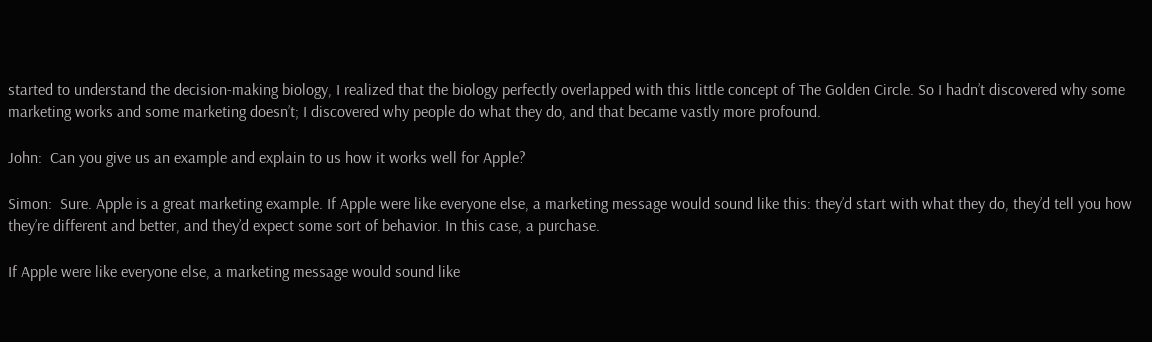started to understand the decision-making biology, I realized that the biology perfectly overlapped with this little concept of The Golden Circle. So I hadn’t discovered why some marketing works and some marketing doesn’t; I discovered why people do what they do, and that became vastly more profound.

John:  Can you give us an example and explain to us how it works well for Apple?

Simon:  Sure. Apple is a great marketing example. If Apple were like everyone else, a marketing message would sound like this: they’d start with what they do, they’d tell you how they’re different and better, and they’d expect some sort of behavior. In this case, a purchase.

If Apple were like everyone else, a marketing message would sound like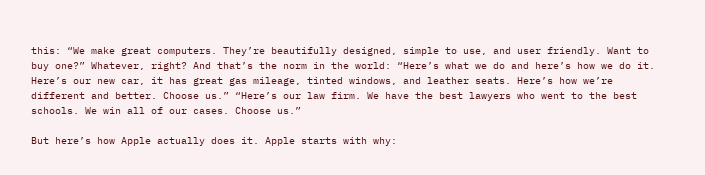this: “We make great computers. They’re beautifully designed, simple to use, and user friendly. Want to buy one?” Whatever, right? And that’s the norm in the world: “Here’s what we do and here’s how we do it. Here’s our new car, it has great gas mileage, tinted windows, and leather seats. Here’s how we’re different and better. Choose us.” “Here’s our law firm. We have the best lawyers who went to the best schools. We win all of our cases. Choose us.”

But here’s how Apple actually does it. Apple starts with why: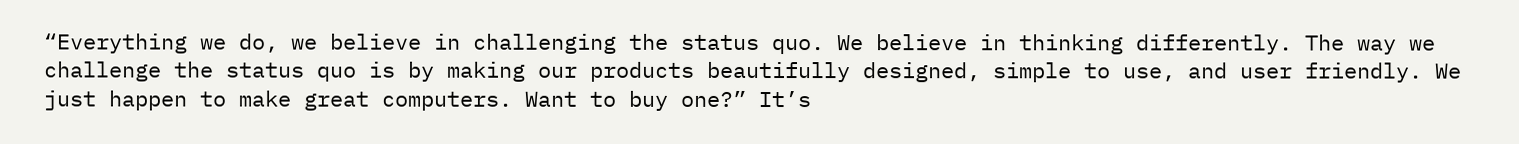“Everything we do, we believe in challenging the status quo. We believe in thinking differently. The way we challenge the status quo is by making our products beautifully designed, simple to use, and user friendly. We just happen to make great computers. Want to buy one?” It’s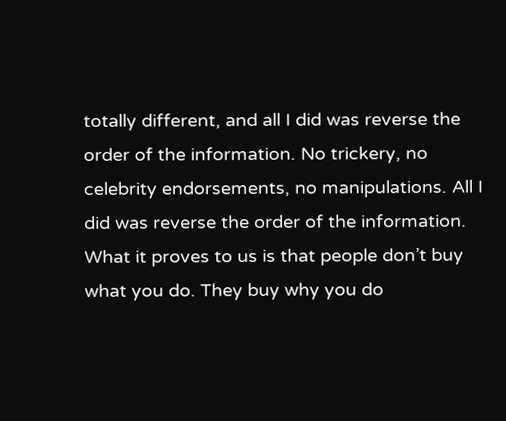totally different, and all I did was reverse the order of the information. No trickery, no celebrity endorsements, no manipulations. All I did was reverse the order of the information. What it proves to us is that people don’t buy what you do. They buy why you do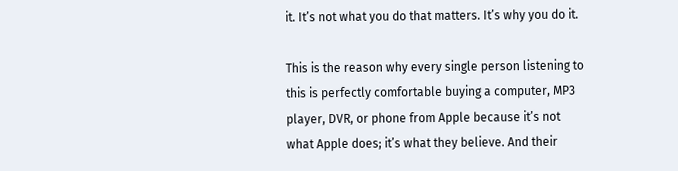it. It’s not what you do that matters. It’s why you do it.

This is the reason why every single person listening to this is perfectly comfortable buying a computer, MP3 player, DVR, or phone from Apple because it’s not what Apple does; it’s what they believe. And their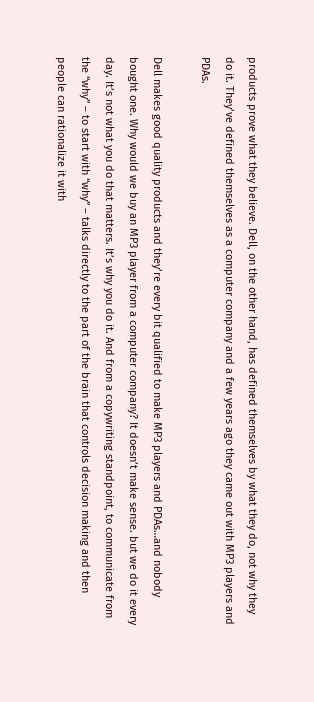products prove what they believe. Dell, on the other hand, has defined themselves by what they do, not why they do it. They’ve defined themselves as a computer company and a few years ago they came out with MP3 players and PDAs.

Dell makes good quality products and they’re every bit qualified to make MP3 players and PDAs…and nobody bought one. Why would we buy an MP3 player from a computer company? It doesn’t make sense. but we do it every day. It’s not what you do that matters. It’s why you do it. And from a copywriting standpoint, to communicate from the “why” – to start with “why” – talks directly to the part of the brain that controls decision making and then people can rationalize it with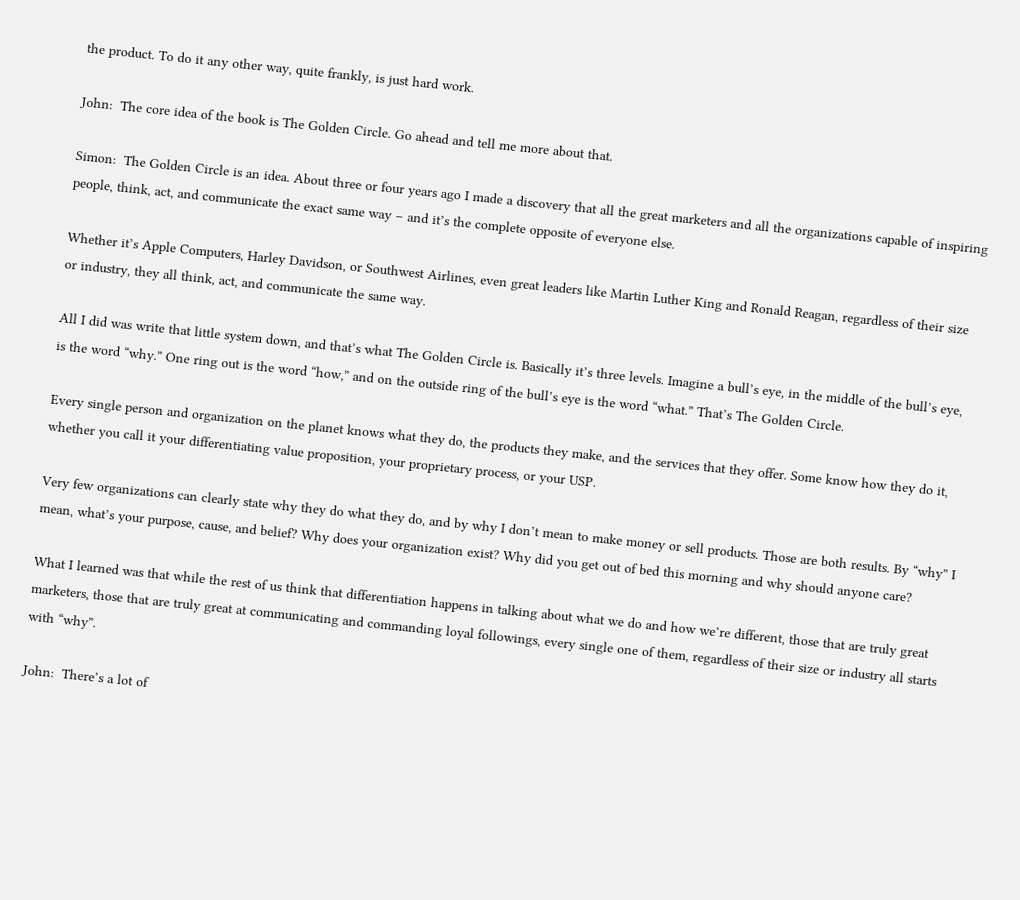the product. To do it any other way, quite frankly, is just hard work.

John:  The core idea of the book is The Golden Circle. Go ahead and tell me more about that.

Simon:  The Golden Circle is an idea. About three or four years ago I made a discovery that all the great marketers and all the organizations capable of inspiring people, think, act, and communicate the exact same way – and it’s the complete opposite of everyone else.

Whether it’s Apple Computers, Harley Davidson, or Southwest Airlines, even great leaders like Martin Luther King and Ronald Reagan, regardless of their size or industry, they all think, act, and communicate the same way.

All I did was write that little system down, and that’s what The Golden Circle is. Basically it’s three levels. Imagine a bull’s eye, in the middle of the bull’s eye, is the word “why.” One ring out is the word “how,” and on the outside ring of the bull’s eye is the word “what.” That’s The Golden Circle.

Every single person and organization on the planet knows what they do, the products they make, and the services that they offer. Some know how they do it, whether you call it your differentiating value proposition, your proprietary process, or your USP.

Very few organizations can clearly state why they do what they do, and by why I don’t mean to make money or sell products. Those are both results. By “why” I mean, what’s your purpose, cause, and belief? Why does your organization exist? Why did you get out of bed this morning and why should anyone care?

What I learned was that while the rest of us think that differentiation happens in talking about what we do and how we’re different, those that are truly great marketers, those that are truly great at communicating and commanding loyal followings, every single one of them, regardless of their size or industry all starts with “why”.

John:  There’s a lot of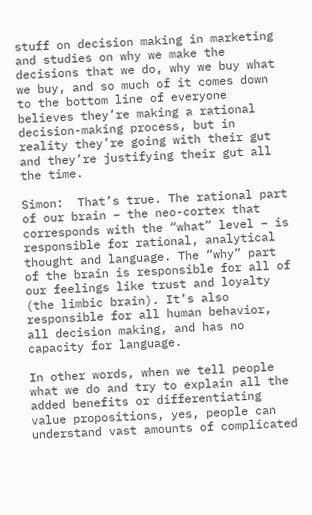stuff on decision making in marketing and studies on why we make the decisions that we do, why we buy what we buy, and so much of it comes down to the bottom line of everyone believes they’re making a rational decision-making process, but in reality they’re going with their gut and they’re justifying their gut all the time.

Simon:  That’s true. The rational part of our brain – the neo-cortex that corresponds with the “what” level – is responsible for rational, analytical thought and language. The “why” part of the brain is responsible for all of our feelings like trust and loyalty (the limbic brain). It’s also responsible for all human behavior, all decision making, and has no capacity for language.

In other words, when we tell people what we do and try to explain all the added benefits or differentiating value propositions, yes, people can understand vast amounts of complicated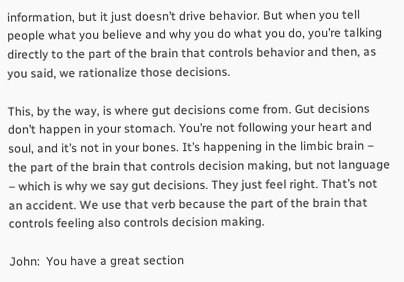information, but it just doesn’t drive behavior. But when you tell people what you believe and why you do what you do, you’re talking directly to the part of the brain that controls behavior and then, as you said, we rationalize those decisions.

This, by the way, is where gut decisions come from. Gut decisions don’t happen in your stomach. You’re not following your heart and soul, and it’s not in your bones. It’s happening in the limbic brain – the part of the brain that controls decision making, but not language – which is why we say gut decisions. They just feel right. That’s not an accident. We use that verb because the part of the brain that controls feeling also controls decision making.

John:  You have a great section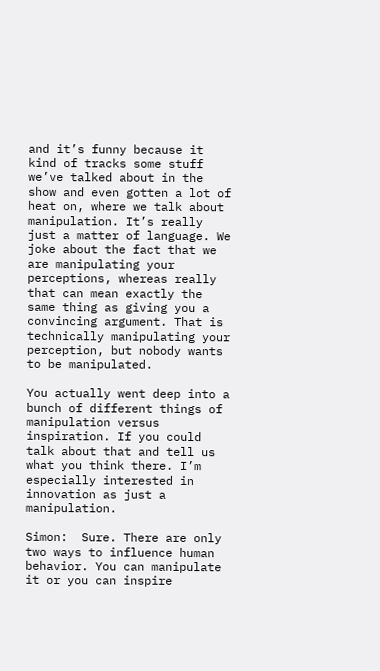and it’s funny because it kind of tracks some stuff we’ve talked about in the show and even gotten a lot of heat on, where we talk about manipulation. It’s really just a matter of language. We joke about the fact that we are manipulating your perceptions, whereas really that can mean exactly the same thing as giving you a convincing argument. That is technically manipulating your perception, but nobody wants to be manipulated.

You actually went deep into a bunch of different things of manipulation versus inspiration. If you could talk about that and tell us what you think there. I’m especially interested in innovation as just a manipulation.

Simon:  Sure. There are only two ways to influence human behavior. You can manipulate it or you can inspire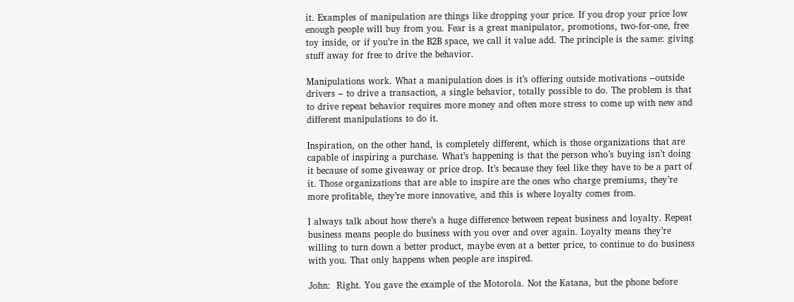it. Examples of manipulation are things like dropping your price. If you drop your price low enough people will buy from you. Fear is a great manipulator, promotions, two-for-one, free toy inside, or if you’re in the B2B space, we call it value add. The principle is the same: giving stuff away for free to drive the behavior.

Manipulations work. What a manipulation does is it’s offering outside motivations –outside drivers – to drive a transaction, a single behavior, totally possible to do. The problem is that to drive repeat behavior requires more money and often more stress to come up with new and different manipulations to do it.

Inspiration, on the other hand, is completely different, which is those organizations that are capable of inspiring a purchase. What’s happening is that the person who’s buying isn’t doing it because of some giveaway or price drop. It’s because they feel like they have to be a part of it. Those organizations that are able to inspire are the ones who charge premiums, they’re more profitable, they’re more innovative, and this is where loyalty comes from.

I always talk about how there’s a huge difference between repeat business and loyalty. Repeat business means people do business with you over and over again. Loyalty means they’re willing to turn down a better product, maybe even at a better price, to continue to do business with you. That only happens when people are inspired.

John:  Right. You gave the example of the Motorola. Not the Katana, but the phone before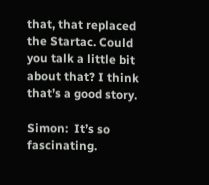that, that replaced the Startac. Could you talk a little bit about that? I think that’s a good story.

Simon:  It’s so fascinating.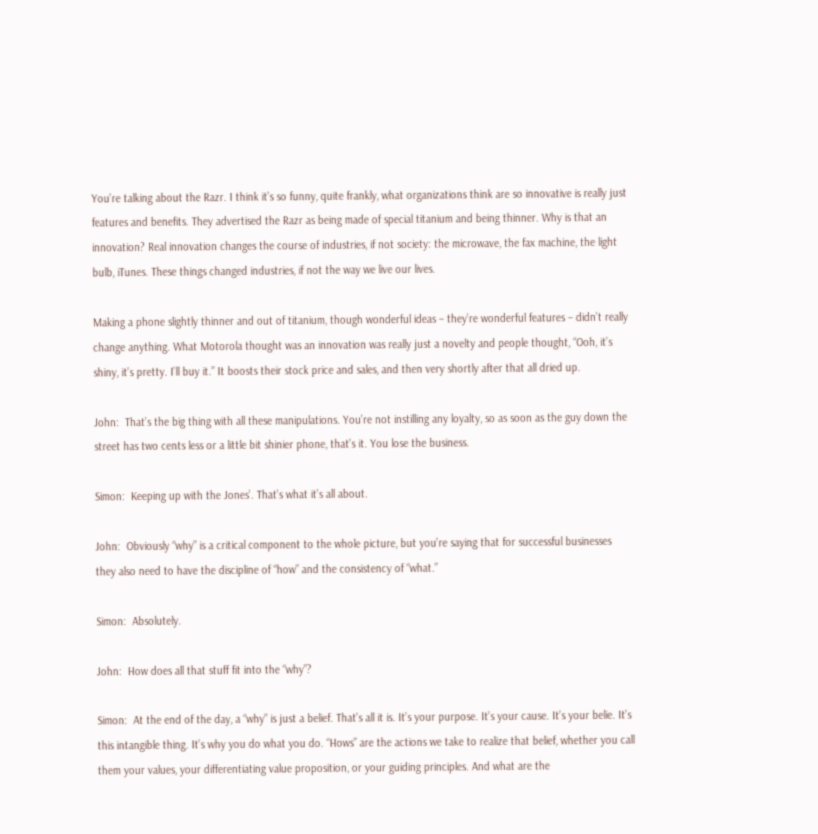You’re talking about the Razr. I think it’s so funny, quite frankly, what organizations think are so innovative is really just features and benefits. They advertised the Razr as being made of special titanium and being thinner. Why is that an innovation? Real innovation changes the course of industries, if not society: the microwave, the fax machine, the light bulb, iTunes. These things changed industries, if not the way we live our lives.

Making a phone slightly thinner and out of titanium, though wonderful ideas – they’re wonderful features – didn’t really change anything. What Motorola thought was an innovation was really just a novelty and people thought, “Ooh, it’s shiny, it’s pretty. I’ll buy it.” It boosts their stock price and sales, and then very shortly after that all dried up.

John:  That’s the big thing with all these manipulations. You’re not instilling any loyalty, so as soon as the guy down the street has two cents less or a little bit shinier phone, that’s it. You lose the business.

Simon:  Keeping up with the Jones’. That’s what it’s all about.

John:  Obviously “why” is a critical component to the whole picture, but you’re saying that for successful businesses they also need to have the discipline of “how” and the consistency of “what.”

Simon:  Absolutely.

John:  How does all that stuff fit into the “why”?

Simon:  At the end of the day, a “why” is just a belief. That’s all it is. It’s your purpose. It’s your cause. It’s your belie. It’s this intangible thing. It’s why you do what you do. “Hows” are the actions we take to realize that belief, whether you call them your values, your differentiating value proposition, or your guiding principles. And what are the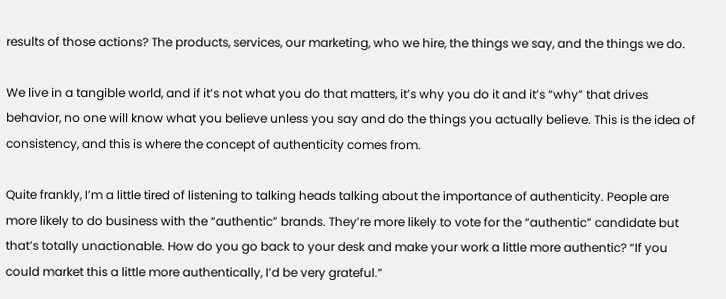results of those actions? The products, services, our marketing, who we hire, the things we say, and the things we do.

We live in a tangible world, and if it’s not what you do that matters, it’s why you do it and it’s “why” that drives behavior, no one will know what you believe unless you say and do the things you actually believe. This is the idea of consistency, and this is where the concept of authenticity comes from.

Quite frankly, I’m a little tired of listening to talking heads talking about the importance of authenticity. People are more likely to do business with the “authentic” brands. They’re more likely to vote for the “authentic” candidate but that’s totally unactionable. How do you go back to your desk and make your work a little more authentic? “If you could market this a little more authentically, I’d be very grateful.”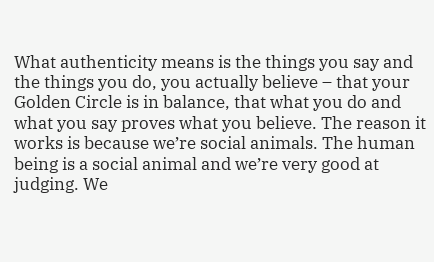What authenticity means is the things you say and the things you do, you actually believe – that your Golden Circle is in balance, that what you do and what you say proves what you believe. The reason it works is because we’re social animals. The human being is a social animal and we’re very good at judging. We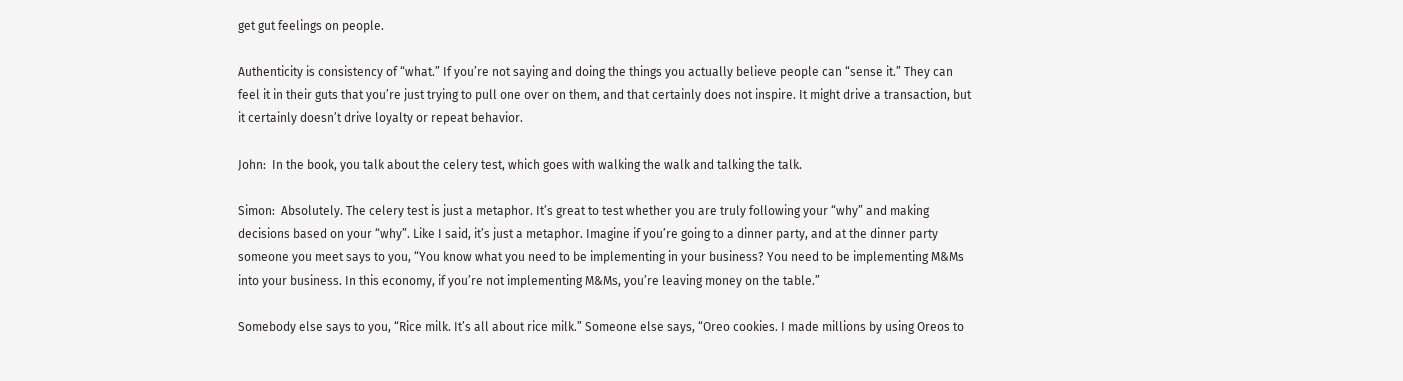get gut feelings on people.

Authenticity is consistency of “what.” If you’re not saying and doing the things you actually believe people can “sense it.” They can feel it in their guts that you’re just trying to pull one over on them, and that certainly does not inspire. It might drive a transaction, but it certainly doesn’t drive loyalty or repeat behavior.

John:  In the book, you talk about the celery test, which goes with walking the walk and talking the talk.

Simon:  Absolutely. The celery test is just a metaphor. It’s great to test whether you are truly following your “why” and making decisions based on your “why”. Like I said, it’s just a metaphor. Imagine if you’re going to a dinner party, and at the dinner party someone you meet says to you, “You know what you need to be implementing in your business? You need to be implementing M&Ms into your business. In this economy, if you’re not implementing M&Ms, you’re leaving money on the table.”

Somebody else says to you, “Rice milk. It’s all about rice milk.” Someone else says, “Oreo cookies. I made millions by using Oreos to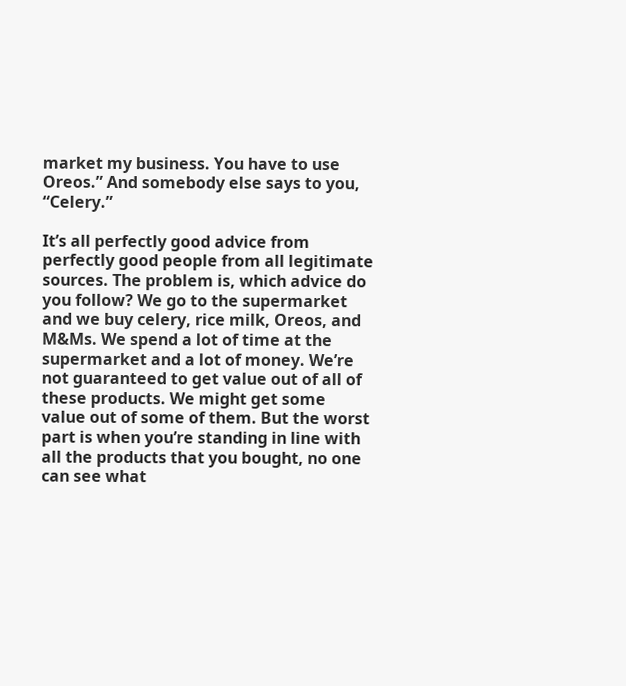market my business. You have to use Oreos.” And somebody else says to you, “Celery.”

It’s all perfectly good advice from perfectly good people from all legitimate sources. The problem is, which advice do you follow? We go to the supermarket and we buy celery, rice milk, Oreos, and M&Ms. We spend a lot of time at the supermarket and a lot of money. We’re not guaranteed to get value out of all of these products. We might get some value out of some of them. But the worst part is when you’re standing in line with all the products that you bought, no one can see what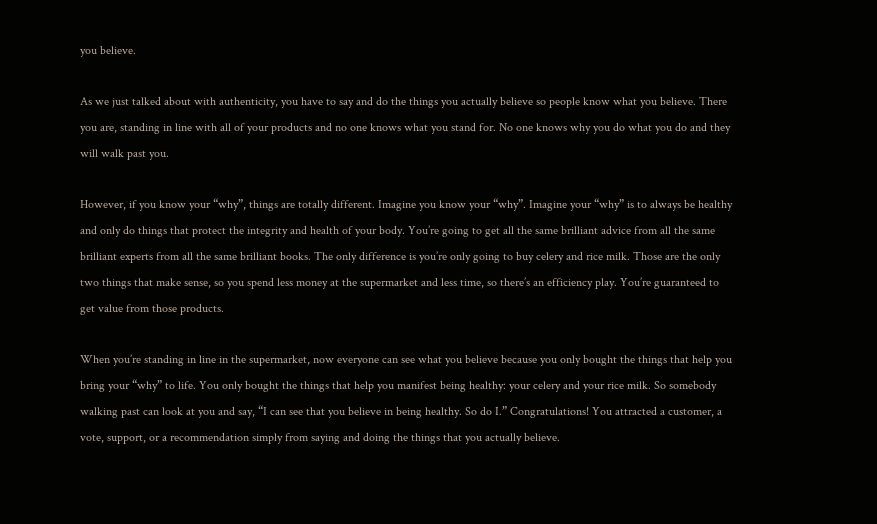you believe.

As we just talked about with authenticity, you have to say and do the things you actually believe so people know what you believe. There you are, standing in line with all of your products and no one knows what you stand for. No one knows why you do what you do and they will walk past you.

However, if you know your “why”, things are totally different. Imagine you know your “why”. Imagine your “why” is to always be healthy and only do things that protect the integrity and health of your body. You’re going to get all the same brilliant advice from all the same brilliant experts from all the same brilliant books. The only difference is you’re only going to buy celery and rice milk. Those are the only two things that make sense, so you spend less money at the supermarket and less time, so there’s an efficiency play. You’re guaranteed to get value from those products.

When you’re standing in line in the supermarket, now everyone can see what you believe because you only bought the things that help you bring your “why” to life. You only bought the things that help you manifest being healthy: your celery and your rice milk. So somebody walking past can look at you and say, “I can see that you believe in being healthy. So do I.” Congratulations! You attracted a customer, a vote, support, or a recommendation simply from saying and doing the things that you actually believe.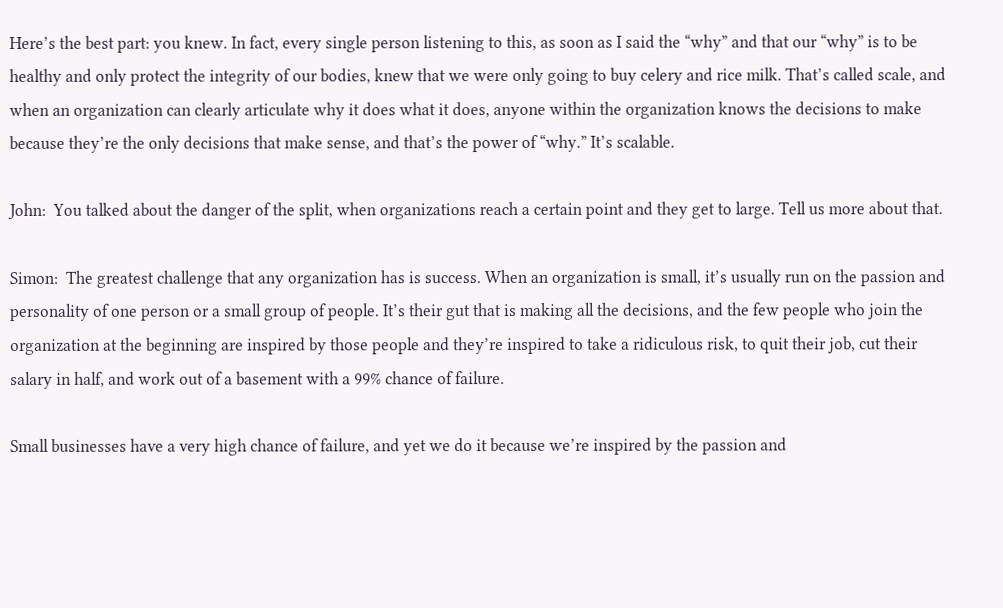Here’s the best part: you knew. In fact, every single person listening to this, as soon as I said the “why” and that our “why” is to be healthy and only protect the integrity of our bodies, knew that we were only going to buy celery and rice milk. That’s called scale, and when an organization can clearly articulate why it does what it does, anyone within the organization knows the decisions to make because they’re the only decisions that make sense, and that’s the power of “why.” It’s scalable.

John:  You talked about the danger of the split, when organizations reach a certain point and they get to large. Tell us more about that.

Simon:  The greatest challenge that any organization has is success. When an organization is small, it’s usually run on the passion and personality of one person or a small group of people. It’s their gut that is making all the decisions, and the few people who join the organization at the beginning are inspired by those people and they’re inspired to take a ridiculous risk, to quit their job, cut their salary in half, and work out of a basement with a 99% chance of failure.

Small businesses have a very high chance of failure, and yet we do it because we’re inspired by the passion and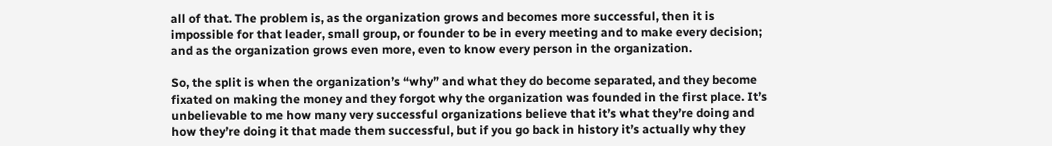all of that. The problem is, as the organization grows and becomes more successful, then it is impossible for that leader, small group, or founder to be in every meeting and to make every decision; and as the organization grows even more, even to know every person in the organization.

So, the split is when the organization’s “why” and what they do become separated, and they become fixated on making the money and they forgot why the organization was founded in the first place. It’s unbelievable to me how many very successful organizations believe that it’s what they’re doing and how they’re doing it that made them successful, but if you go back in history it’s actually why they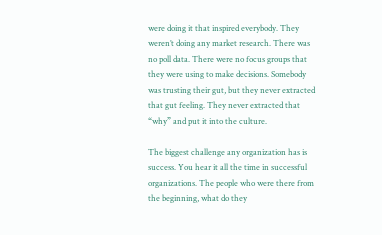were doing it that inspired everybody. They weren’t doing any market research. There was no poll data. There were no focus groups that they were using to make decisions. Somebody was trusting their gut, but they never extracted that gut feeling. They never extracted that “why” and put it into the culture.

The biggest challenge any organization has is success. You hear it all the time in successful organizations. The people who were there from the beginning, what do they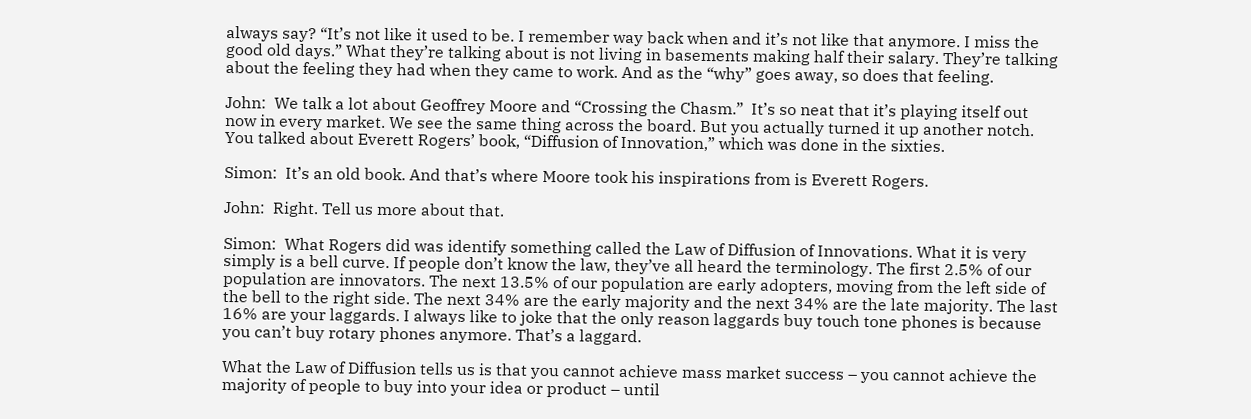always say? “It’s not like it used to be. I remember way back when and it’s not like that anymore. I miss the good old days.” What they’re talking about is not living in basements making half their salary. They’re talking about the feeling they had when they came to work. And as the “why” goes away, so does that feeling.

John:  We talk a lot about Geoffrey Moore and “Crossing the Chasm.”  It’s so neat that it’s playing itself out now in every market. We see the same thing across the board. But you actually turned it up another notch. You talked about Everett Rogers’ book, “Diffusion of Innovation,” which was done in the sixties.

Simon:  It’s an old book. And that’s where Moore took his inspirations from is Everett Rogers.

John:  Right. Tell us more about that.

Simon:  What Rogers did was identify something called the Law of Diffusion of Innovations. What it is very simply is a bell curve. If people don’t know the law, they’ve all heard the terminology. The first 2.5% of our population are innovators. The next 13.5% of our population are early adopters, moving from the left side of the bell to the right side. The next 34% are the early majority and the next 34% are the late majority. The last 16% are your laggards. I always like to joke that the only reason laggards buy touch tone phones is because you can’t buy rotary phones anymore. That’s a laggard.

What the Law of Diffusion tells us is that you cannot achieve mass market success – you cannot achieve the majority of people to buy into your idea or product – until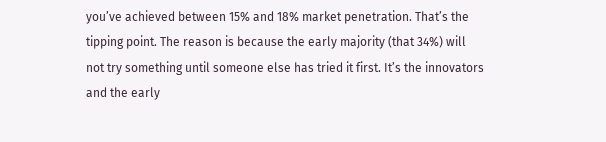you’ve achieved between 15% and 18% market penetration. That’s the tipping point. The reason is because the early majority (that 34%) will not try something until someone else has tried it first. It’s the innovators and the early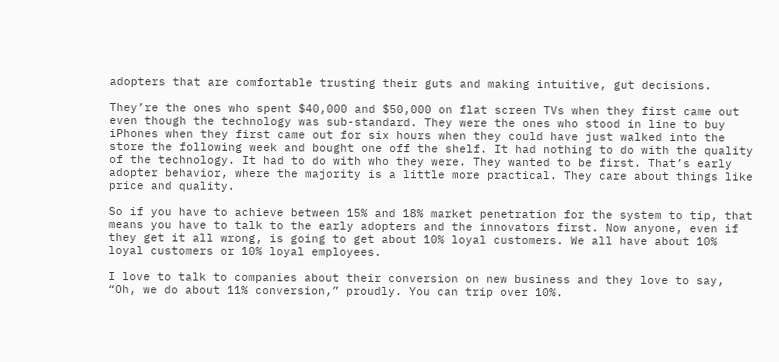adopters that are comfortable trusting their guts and making intuitive, gut decisions.

They’re the ones who spent $40,000 and $50,000 on flat screen TVs when they first came out even though the technology was sub-standard. They were the ones who stood in line to buy iPhones when they first came out for six hours when they could have just walked into the store the following week and bought one off the shelf. It had nothing to do with the quality of the technology. It had to do with who they were. They wanted to be first. That’s early adopter behavior, where the majority is a little more practical. They care about things like price and quality.

So if you have to achieve between 15% and 18% market penetration for the system to tip, that means you have to talk to the early adopters and the innovators first. Now anyone, even if they get it all wrong, is going to get about 10% loyal customers. We all have about 10% loyal customers or 10% loyal employees.

I love to talk to companies about their conversion on new business and they love to say, “Oh, we do about 11% conversion,” proudly. You can trip over 10%.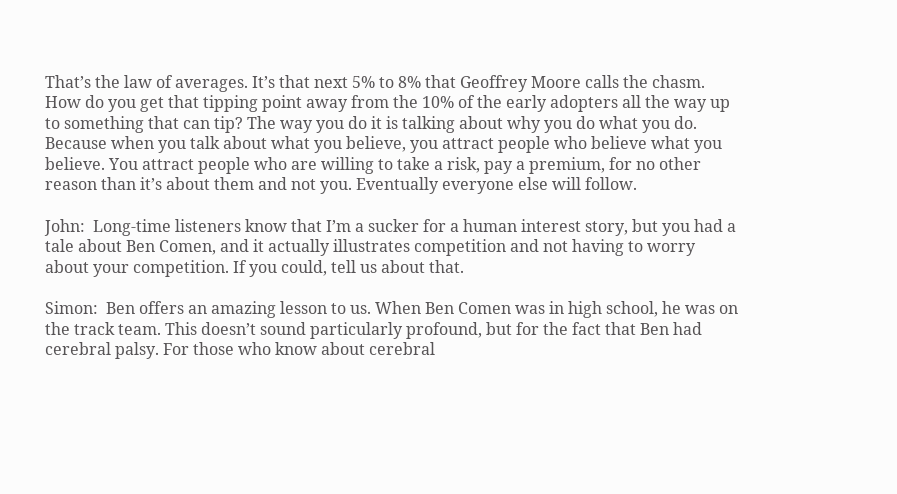That’s the law of averages. It’s that next 5% to 8% that Geoffrey Moore calls the chasm. How do you get that tipping point away from the 10% of the early adopters all the way up to something that can tip? The way you do it is talking about why you do what you do. Because when you talk about what you believe, you attract people who believe what you believe. You attract people who are willing to take a risk, pay a premium, for no other reason than it’s about them and not you. Eventually everyone else will follow.

John:  Long-time listeners know that I’m a sucker for a human interest story, but you had a tale about Ben Comen, and it actually illustrates competition and not having to worry about your competition. If you could, tell us about that.

Simon:  Ben offers an amazing lesson to us. When Ben Comen was in high school, he was on the track team. This doesn’t sound particularly profound, but for the fact that Ben had cerebral palsy. For those who know about cerebral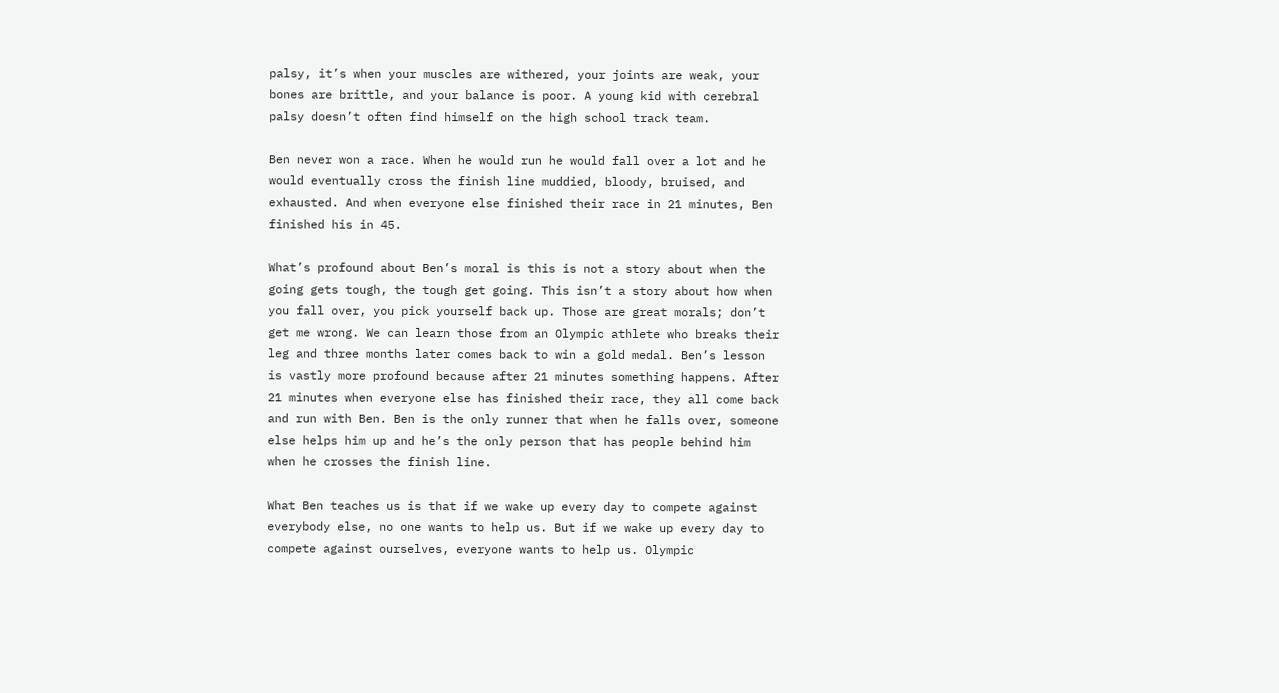palsy, it’s when your muscles are withered, your joints are weak, your bones are brittle, and your balance is poor. A young kid with cerebral palsy doesn’t often find himself on the high school track team.

Ben never won a race. When he would run he would fall over a lot and he would eventually cross the finish line muddied, bloody, bruised, and exhausted. And when everyone else finished their race in 21 minutes, Ben finished his in 45.

What’s profound about Ben’s moral is this is not a story about when the going gets tough, the tough get going. This isn’t a story about how when you fall over, you pick yourself back up. Those are great morals; don’t get me wrong. We can learn those from an Olympic athlete who breaks their leg and three months later comes back to win a gold medal. Ben’s lesson is vastly more profound because after 21 minutes something happens. After 21 minutes when everyone else has finished their race, they all come back and run with Ben. Ben is the only runner that when he falls over, someone else helps him up and he’s the only person that has people behind him when he crosses the finish line.

What Ben teaches us is that if we wake up every day to compete against everybody else, no one wants to help us. But if we wake up every day to compete against ourselves, everyone wants to help us. Olympic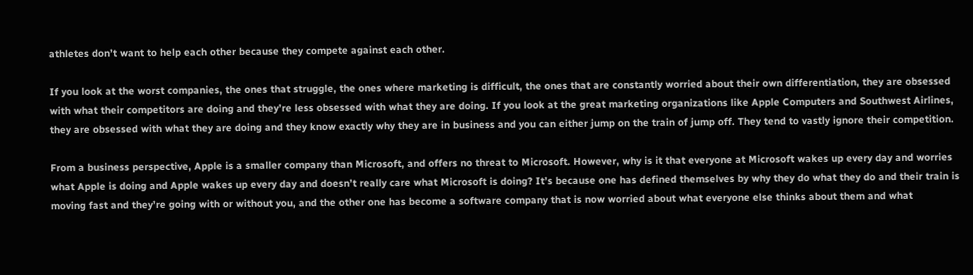athletes don’t want to help each other because they compete against each other.

If you look at the worst companies, the ones that struggle, the ones where marketing is difficult, the ones that are constantly worried about their own differentiation, they are obsessed with what their competitors are doing and they’re less obsessed with what they are doing. If you look at the great marketing organizations like Apple Computers and Southwest Airlines, they are obsessed with what they are doing and they know exactly why they are in business and you can either jump on the train of jump off. They tend to vastly ignore their competition.

From a business perspective, Apple is a smaller company than Microsoft, and offers no threat to Microsoft. However, why is it that everyone at Microsoft wakes up every day and worries what Apple is doing and Apple wakes up every day and doesn’t really care what Microsoft is doing? It’s because one has defined themselves by why they do what they do and their train is moving fast and they’re going with or without you, and the other one has become a software company that is now worried about what everyone else thinks about them and what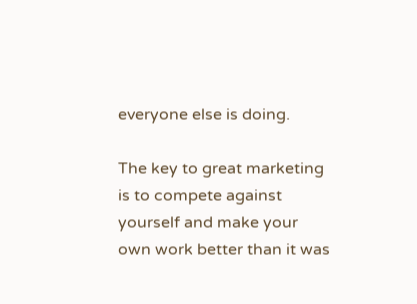everyone else is doing.

The key to great marketing is to compete against yourself and make your own work better than it was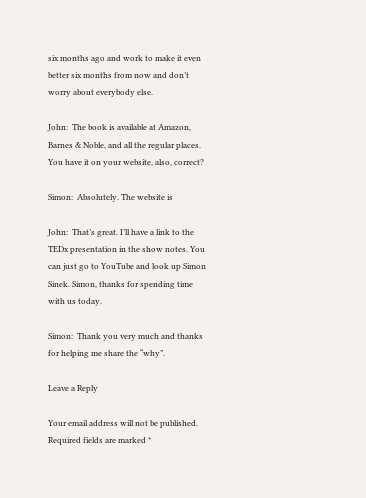six months ago and work to make it even better six months from now and don’t worry about everybody else.

John:  The book is available at Amazon, Barnes & Noble, and all the regular places. You have it on your website, also, correct?

Simon:  Absolutely. The website is

John:  That’s great. I’ll have a link to the TEDx presentation in the show notes. You can just go to YouTube and look up Simon Sinek. Simon, thanks for spending time with us today.

Simon:  Thank you very much and thanks for helping me share the “why”.

Leave a Reply

Your email address will not be published. Required fields are marked *